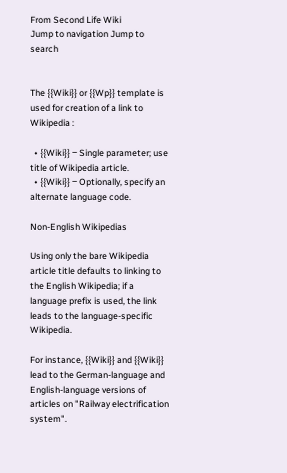From Second Life Wiki
Jump to navigation Jump to search


The {{Wiki}} or {{Wp}} template is used for creation of a link to Wikipedia :

  • {{Wiki}} ‒ Single parameter; use title of Wikipedia article.
  • {{Wiki}} ‒ Optionally, specify an alternate language code.

Non-English Wikipedias

Using only the bare Wikipedia article title defaults to linking to the English Wikipedia; if a language prefix is used, the link leads to the language-specific Wikipedia.

For instance, {{Wiki}} and {{Wiki}} lead to the German-language and English-language versions of articles on "Railway electrification system".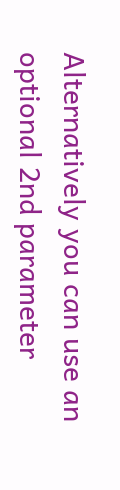Alternatively you can use an optional 2nd parameter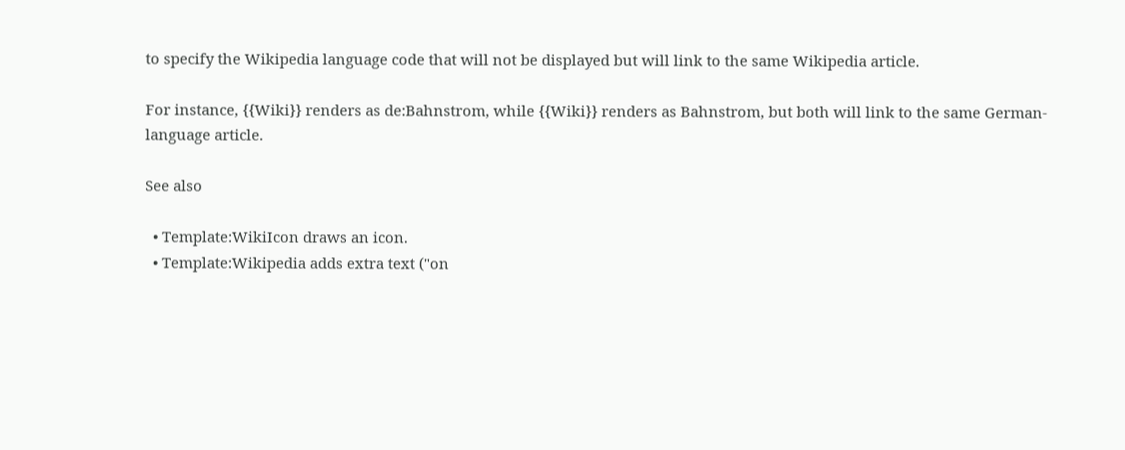to specify the Wikipedia language code that will not be displayed but will link to the same Wikipedia article.

For instance, {{Wiki}} renders as de:Bahnstrom, while {{Wiki}} renders as Bahnstrom, but both will link to the same German-language article.

See also

  • Template:WikiIcon draws an icon.
  • Template:Wikipedia adds extra text ("on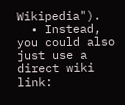Wikipedia").
  • Instead, you could also just use a direct wiki link: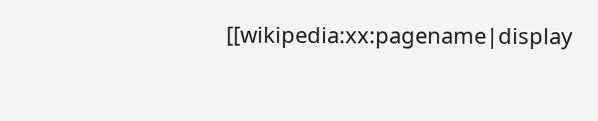[[wikipedia:xx:pagename|display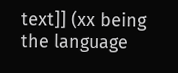text]] (xx being the language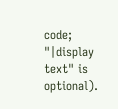code; "|display text" is optional).